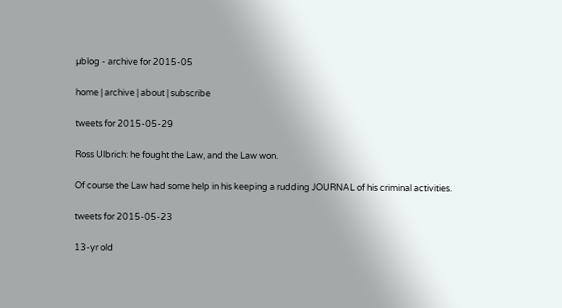µblog - archive for 2015-05

home | archive | about | subscribe

tweets for 2015-05-29

Ross Ulbrich: he fought the Law, and the Law won.

Of course the Law had some help in his keeping a rudding JOURNAL of his criminal activities.

tweets for 2015-05-23

13-yr old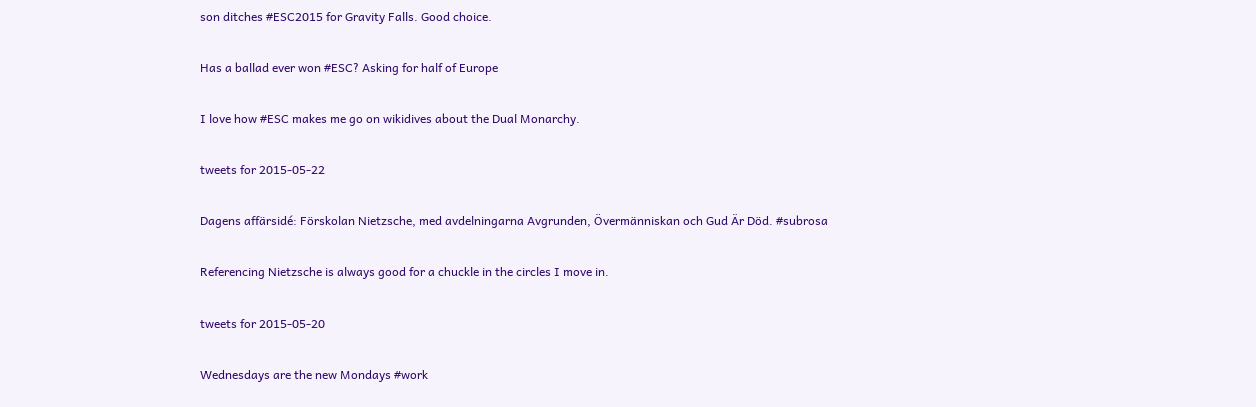son ditches #ESC2015 for Gravity Falls. Good choice.

Has a ballad ever won #ESC? Asking for half of Europe

I love how #ESC makes me go on wikidives about the Dual Monarchy.

tweets for 2015-05-22

Dagens affärsidé: Förskolan Nietzsche, med avdelningarna Avgrunden, Övermänniskan och Gud Är Död. #subrosa

Referencing Nietzsche is always good for a chuckle in the circles I move in.

tweets for 2015-05-20

Wednesdays are the new Mondays #work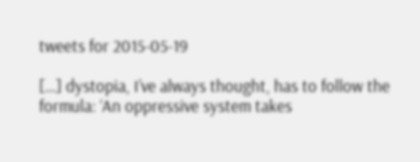tweets for 2015-05-19

[…] dystopia, I’ve always thought, has to follow the formula: ‘An oppressive system takes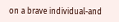on a brave individual-and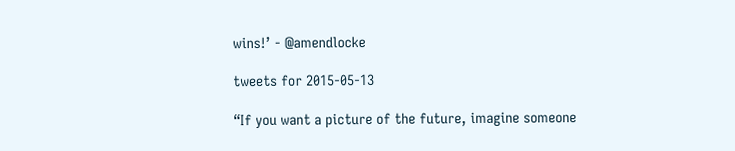wins!’ - @amendlocke

tweets for 2015-05-13

“If you want a picture of the future, imagine someone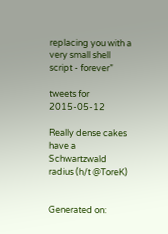replacing you with a very small shell script - forever”

tweets for 2015-05-12

Really dense cakes have a Schwartzwald radius (h/t @ToreK)


Generated on: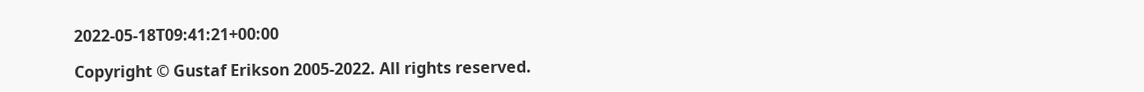2022-05-18T09:41:21+00:00

Copyright © Gustaf Erikson 2005-2022. All rights reserved.